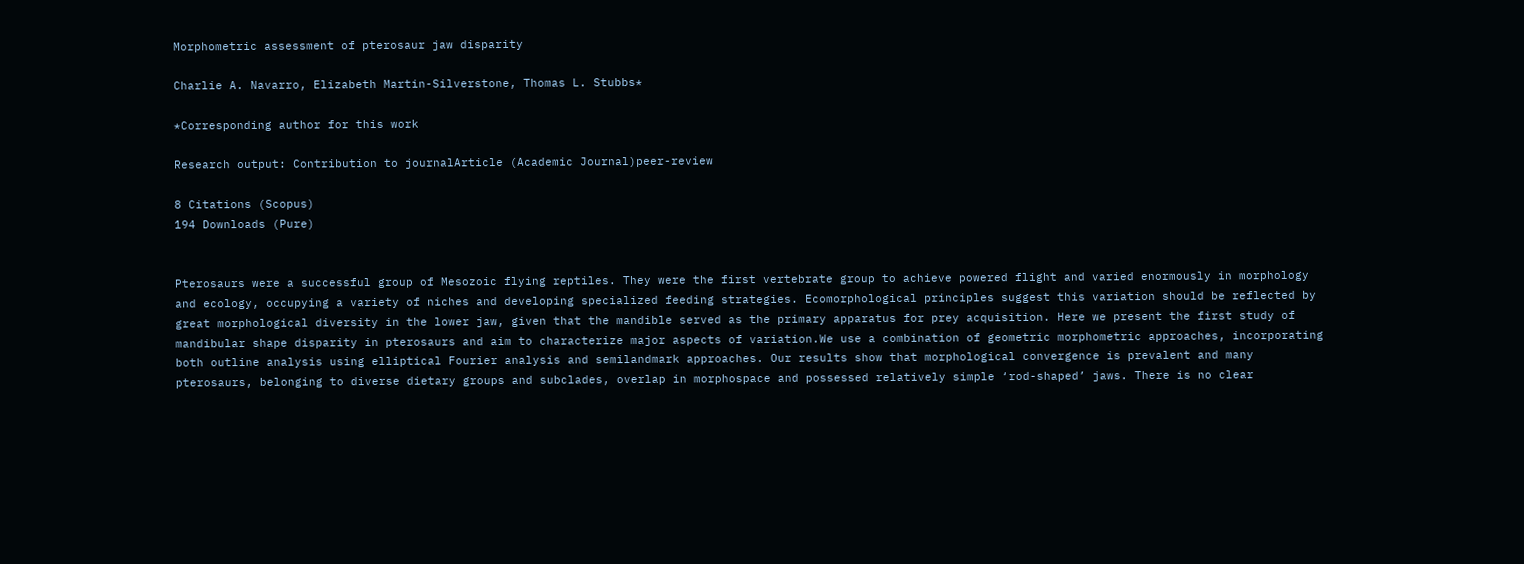Morphometric assessment of pterosaur jaw disparity

Charlie A. Navarro, Elizabeth Martin-Silverstone, Thomas L. Stubbs*

*Corresponding author for this work

Research output: Contribution to journalArticle (Academic Journal)peer-review

8 Citations (Scopus)
194 Downloads (Pure)


Pterosaurs were a successful group of Mesozoic flying reptiles. They were the first vertebrate group to achieve powered flight and varied enormously in morphology and ecology, occupying a variety of niches and developing specialized feeding strategies. Ecomorphological principles suggest this variation should be reflected by great morphological diversity in the lower jaw, given that the mandible served as the primary apparatus for prey acquisition. Here we present the first study of mandibular shape disparity in pterosaurs and aim to characterize major aspects of variation.We use a combination of geometric morphometric approaches, incorporating both outline analysis using elliptical Fourier analysis and semilandmark approaches. Our results show that morphological convergence is prevalent and many pterosaurs, belonging to diverse dietary groups and subclades, overlap in morphospace and possessed relatively simple ‘rod-shaped’ jaws. There is no clear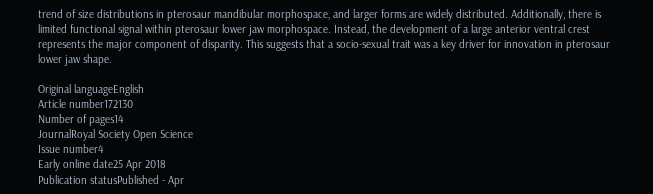trend of size distributions in pterosaur mandibular morphospace, and larger forms are widely distributed. Additionally, there is limited functional signal within pterosaur lower jaw morphospace. Instead, the development of a large anterior ventral crest represents the major component of disparity. This suggests that a socio-sexual trait was a key driver for innovation in pterosaur lower jaw shape.

Original languageEnglish
Article number172130
Number of pages14
JournalRoyal Society Open Science
Issue number4
Early online date25 Apr 2018
Publication statusPublished - Apr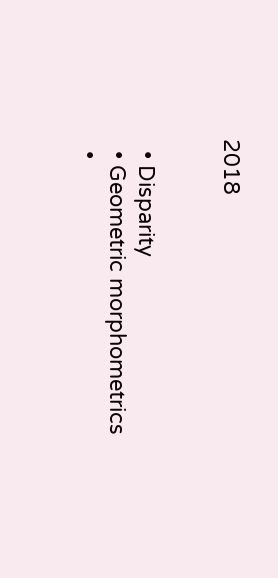2018


  • Disparity
  • Geometric morphometrics
  •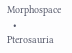Morphospace
  • Pterosauria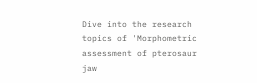Dive into the research topics of 'Morphometric assessment of pterosaur jaw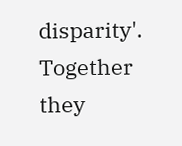disparity'. Together they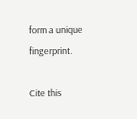form a unique fingerprint.

Cite this